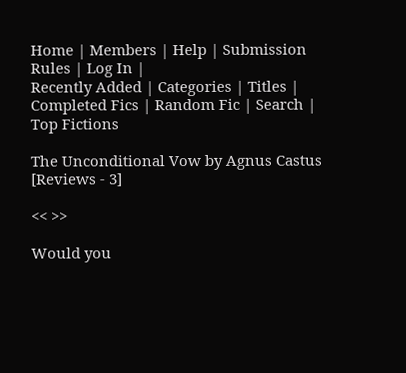Home | Members | Help | Submission Rules | Log In |
Recently Added | Categories | Titles | Completed Fics | Random Fic | Search | Top Fictions

The Unconditional Vow by Agnus Castus [Reviews - 3]

<< >>

Would you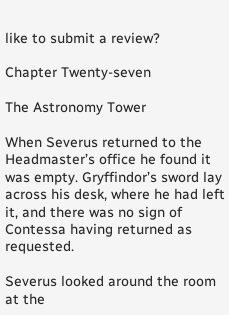like to submit a review?

Chapter Twenty-seven

The Astronomy Tower

When Severus returned to the Headmaster’s office he found it was empty. Gryffindor’s sword lay across his desk, where he had left it, and there was no sign of Contessa having returned as requested.

Severus looked around the room at the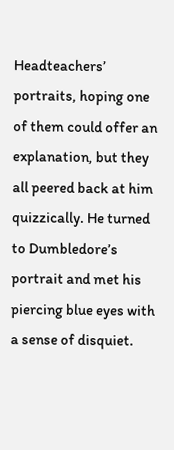Headteachers’ portraits, hoping one of them could offer an explanation, but they all peered back at him quizzically. He turned to Dumbledore’s portrait and met his piercing blue eyes with a sense of disquiet.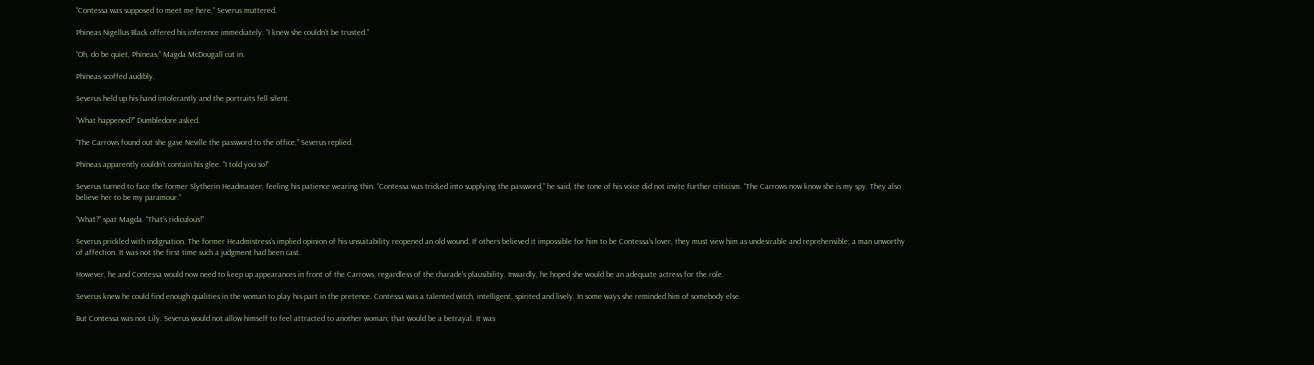“Contessa was supposed to meet me here,” Severus muttered.

Phineas Nigellus Black offered his inference immediately. “I knew she couldn’t be trusted.”

“Oh, do be quiet, Phineas,” Magda McDougall cut in.

Phineas scoffed audibly.

Severus held up his hand intolerantly and the portraits fell silent.

“What happened?” Dumbledore asked.

“The Carrows found out she gave Neville the password to the office,” Severus replied.

Phineas apparently couldn’t contain his glee. “I told you so!”

Severus turned to face the former Slytherin Headmaster, feeling his patience wearing thin. “Contessa was tricked into supplying the password,” he said, the tone of his voice did not invite further criticism. “The Carrows now know she is my spy. They also believe her to be my paramour.”

“What?” spat Magda. “That’s ridiculous!”

Severus prickled with indignation. The former Headmistress’s implied opinion of his unsuitability reopened an old wound. If others believed it impossible for him to be Contessa’s lover, they must view him as undesirable and reprehensible; a man unworthy of affection. It was not the first time such a judgment had been cast.

However, he and Contessa would now need to keep up appearances in front of the Carrows, regardless of the charade’s plausibility. Inwardly, he hoped she would be an adequate actress for the role.

Severus knew he could find enough qualities in the woman to play his part in the pretence. Contessa was a talented witch, intelligent, spirited and lively. In some ways she reminded him of somebody else.

But Contessa was not Lily. Severus would not allow himself to feel attracted to another woman; that would be a betrayal. It was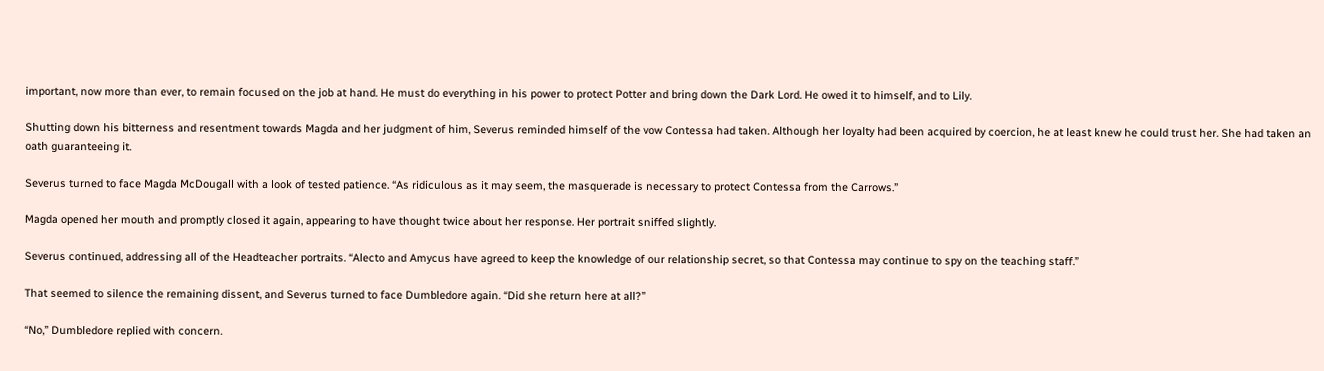important, now more than ever, to remain focused on the job at hand. He must do everything in his power to protect Potter and bring down the Dark Lord. He owed it to himself, and to Lily.

Shutting down his bitterness and resentment towards Magda and her judgment of him, Severus reminded himself of the vow Contessa had taken. Although her loyalty had been acquired by coercion, he at least knew he could trust her. She had taken an oath guaranteeing it.

Severus turned to face Magda McDougall with a look of tested patience. “As ridiculous as it may seem, the masquerade is necessary to protect Contessa from the Carrows.”

Magda opened her mouth and promptly closed it again, appearing to have thought twice about her response. Her portrait sniffed slightly.

Severus continued, addressing all of the Headteacher portraits. “Alecto and Amycus have agreed to keep the knowledge of our relationship secret, so that Contessa may continue to spy on the teaching staff.”

That seemed to silence the remaining dissent, and Severus turned to face Dumbledore again. “Did she return here at all?”

“No,” Dumbledore replied with concern.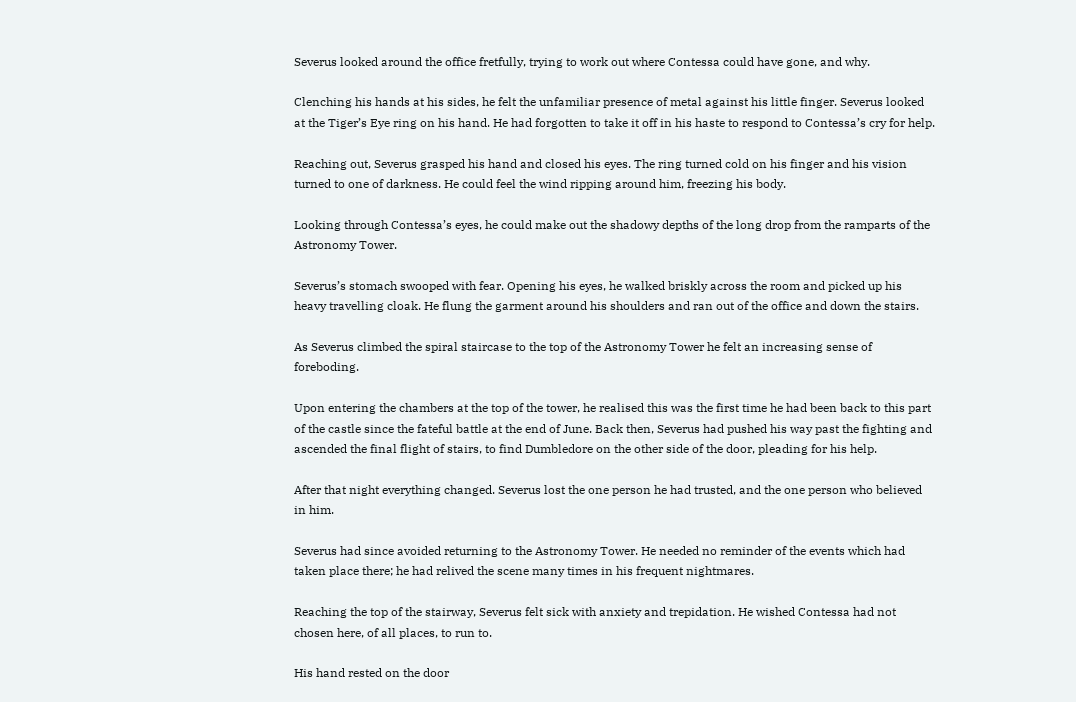Severus looked around the office fretfully, trying to work out where Contessa could have gone, and why.

Clenching his hands at his sides, he felt the unfamiliar presence of metal against his little finger. Severus looked at the Tiger’s Eye ring on his hand. He had forgotten to take it off in his haste to respond to Contessa’s cry for help.

Reaching out, Severus grasped his hand and closed his eyes. The ring turned cold on his finger and his vision turned to one of darkness. He could feel the wind ripping around him, freezing his body.

Looking through Contessa’s eyes, he could make out the shadowy depths of the long drop from the ramparts of the Astronomy Tower.

Severus’s stomach swooped with fear. Opening his eyes, he walked briskly across the room and picked up his heavy travelling cloak. He flung the garment around his shoulders and ran out of the office and down the stairs.

As Severus climbed the spiral staircase to the top of the Astronomy Tower he felt an increasing sense of foreboding.

Upon entering the chambers at the top of the tower, he realised this was the first time he had been back to this part of the castle since the fateful battle at the end of June. Back then, Severus had pushed his way past the fighting and ascended the final flight of stairs, to find Dumbledore on the other side of the door, pleading for his help.

After that night everything changed. Severus lost the one person he had trusted, and the one person who believed in him.

Severus had since avoided returning to the Astronomy Tower. He needed no reminder of the events which had taken place there; he had relived the scene many times in his frequent nightmares.

Reaching the top of the stairway, Severus felt sick with anxiety and trepidation. He wished Contessa had not chosen here, of all places, to run to.

His hand rested on the door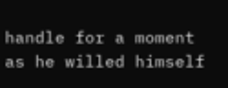handle for a moment as he willed himself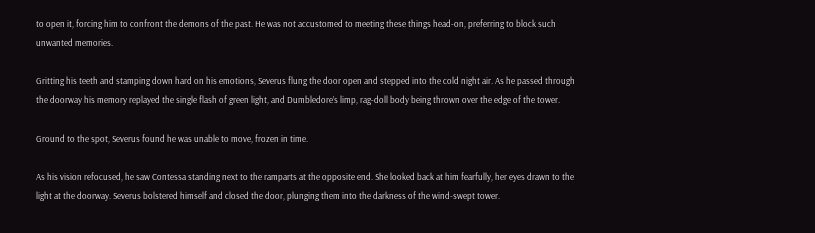to open it, forcing him to confront the demons of the past. He was not accustomed to meeting these things head-on, preferring to block such unwanted memories.

Gritting his teeth and stamping down hard on his emotions, Severus flung the door open and stepped into the cold night air. As he passed through the doorway his memory replayed the single flash of green light, and Dumbledore’s limp, rag-doll body being thrown over the edge of the tower.

Ground to the spot, Severus found he was unable to move, frozen in time.

As his vision refocused, he saw Contessa standing next to the ramparts at the opposite end. She looked back at him fearfully, her eyes drawn to the light at the doorway. Severus bolstered himself and closed the door, plunging them into the darkness of the wind-swept tower.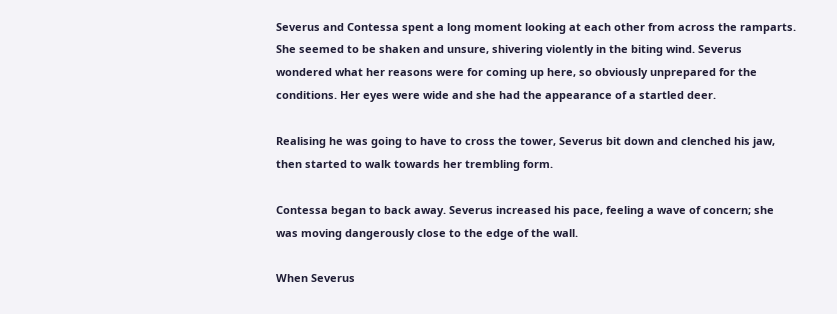Severus and Contessa spent a long moment looking at each other from across the ramparts. She seemed to be shaken and unsure, shivering violently in the biting wind. Severus wondered what her reasons were for coming up here, so obviously unprepared for the conditions. Her eyes were wide and she had the appearance of a startled deer.

Realising he was going to have to cross the tower, Severus bit down and clenched his jaw, then started to walk towards her trembling form.

Contessa began to back away. Severus increased his pace, feeling a wave of concern; she was moving dangerously close to the edge of the wall.

When Severus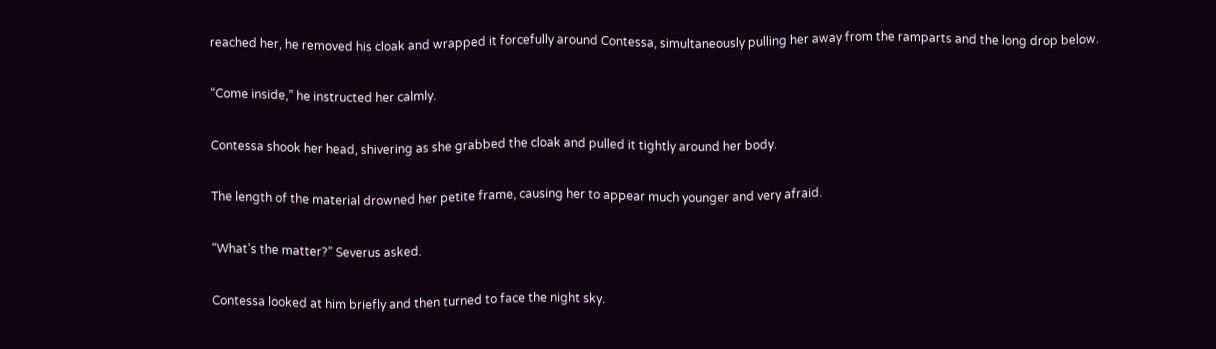reached her, he removed his cloak and wrapped it forcefully around Contessa, simultaneously pulling her away from the ramparts and the long drop below.

“Come inside,” he instructed her calmly.

Contessa shook her head, shivering as she grabbed the cloak and pulled it tightly around her body.

The length of the material drowned her petite frame, causing her to appear much younger and very afraid.

“What’s the matter?” Severus asked.

Contessa looked at him briefly and then turned to face the night sky.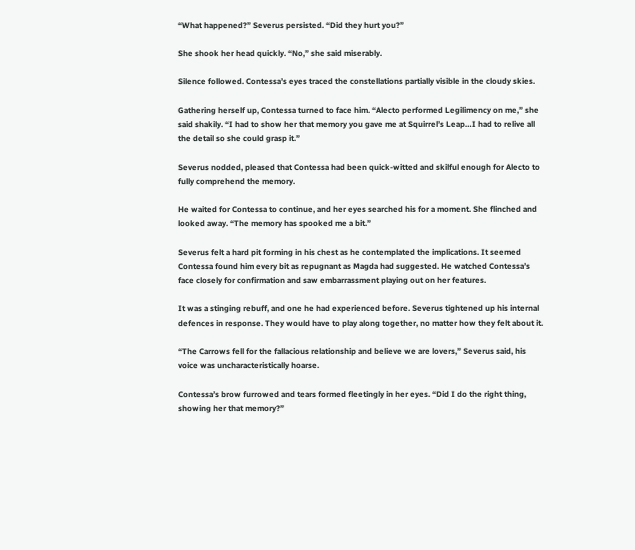“What happened?” Severus persisted. “Did they hurt you?”

She shook her head quickly. “No,” she said miserably.

Silence followed. Contessa’s eyes traced the constellations partially visible in the cloudy skies.

Gathering herself up, Contessa turned to face him. “Alecto performed Legilimency on me,” she said shakily. “I had to show her that memory you gave me at Squirrel’s Leap…I had to relive all the detail so she could grasp it.”

Severus nodded, pleased that Contessa had been quick-witted and skilful enough for Alecto to fully comprehend the memory.

He waited for Contessa to continue, and her eyes searched his for a moment. She flinched and looked away. “The memory has spooked me a bit.”

Severus felt a hard pit forming in his chest as he contemplated the implications. It seemed Contessa found him every bit as repugnant as Magda had suggested. He watched Contessa’s face closely for confirmation and saw embarrassment playing out on her features.

It was a stinging rebuff, and one he had experienced before. Severus tightened up his internal defences in response. They would have to play along together, no matter how they felt about it.

“The Carrows fell for the fallacious relationship and believe we are lovers,” Severus said, his voice was uncharacteristically hoarse.

Contessa’s brow furrowed and tears formed fleetingly in her eyes. “Did I do the right thing, showing her that memory?”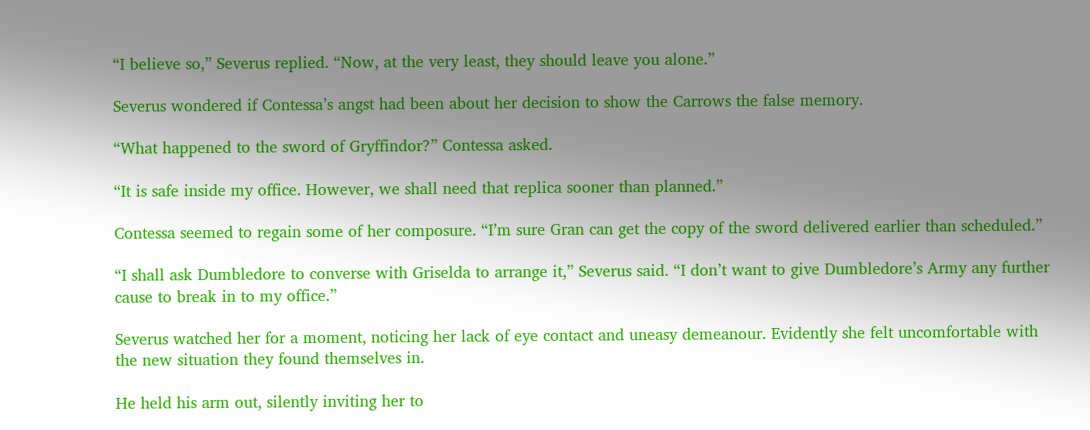“I believe so,” Severus replied. “Now, at the very least, they should leave you alone.”

Severus wondered if Contessa’s angst had been about her decision to show the Carrows the false memory.

“What happened to the sword of Gryffindor?” Contessa asked.

“It is safe inside my office. However, we shall need that replica sooner than planned.”

Contessa seemed to regain some of her composure. “I’m sure Gran can get the copy of the sword delivered earlier than scheduled.”

“I shall ask Dumbledore to converse with Griselda to arrange it,” Severus said. “I don’t want to give Dumbledore’s Army any further cause to break in to my office.”

Severus watched her for a moment, noticing her lack of eye contact and uneasy demeanour. Evidently she felt uncomfortable with the new situation they found themselves in.

He held his arm out, silently inviting her to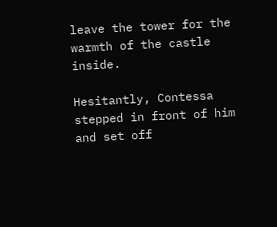leave the tower for the warmth of the castle inside.

Hesitantly, Contessa stepped in front of him and set off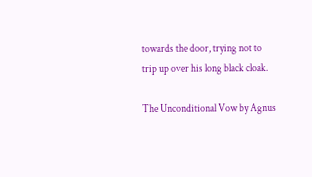towards the door, trying not to trip up over his long black cloak.

The Unconditional Vow by Agnus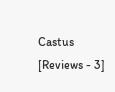Castus [Reviews - 3]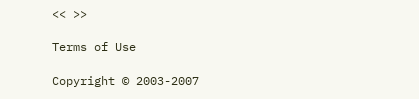<< >>

Terms of Use

Copyright © 2003-2007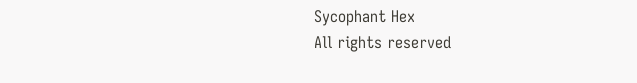Sycophant Hex
All rights reserved